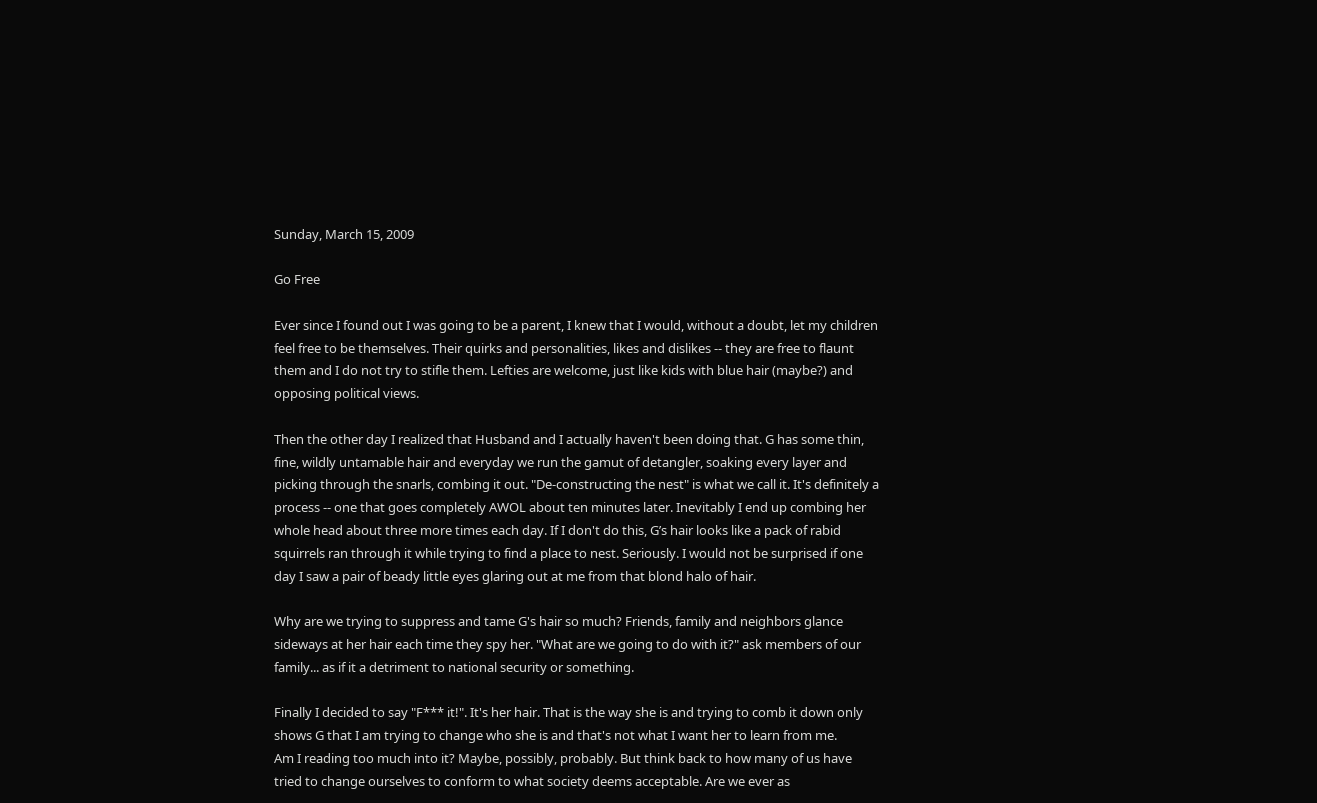Sunday, March 15, 2009

Go Free

Ever since I found out I was going to be a parent, I knew that I would, without a doubt, let my children feel free to be themselves. Their quirks and personalities, likes and dislikes -- they are free to flaunt them and I do not try to stifle them. Lefties are welcome, just like kids with blue hair (maybe?) and opposing political views.

Then the other day I realized that Husband and I actually haven't been doing that. G has some thin, fine, wildly untamable hair and everyday we run the gamut of detangler, soaking every layer and picking through the snarls, combing it out. "De-constructing the nest" is what we call it. It's definitely a process -- one that goes completely AWOL about ten minutes later. Inevitably I end up combing her whole head about three more times each day. If I don't do this, G’s hair looks like a pack of rabid squirrels ran through it while trying to find a place to nest. Seriously. I would not be surprised if one day I saw a pair of beady little eyes glaring out at me from that blond halo of hair.

Why are we trying to suppress and tame G's hair so much? Friends, family and neighbors glance sideways at her hair each time they spy her. "What are we going to do with it?" ask members of our family... as if it a detriment to national security or something.

Finally I decided to say "F*** it!". It's her hair. That is the way she is and trying to comb it down only shows G that I am trying to change who she is and that's not what I want her to learn from me.
Am I reading too much into it? Maybe, possibly, probably. But think back to how many of us have tried to change ourselves to conform to what society deems acceptable. Are we ever as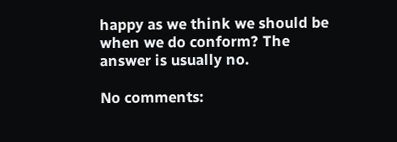happy as we think we should be when we do conform? The answer is usually no.

No comments: